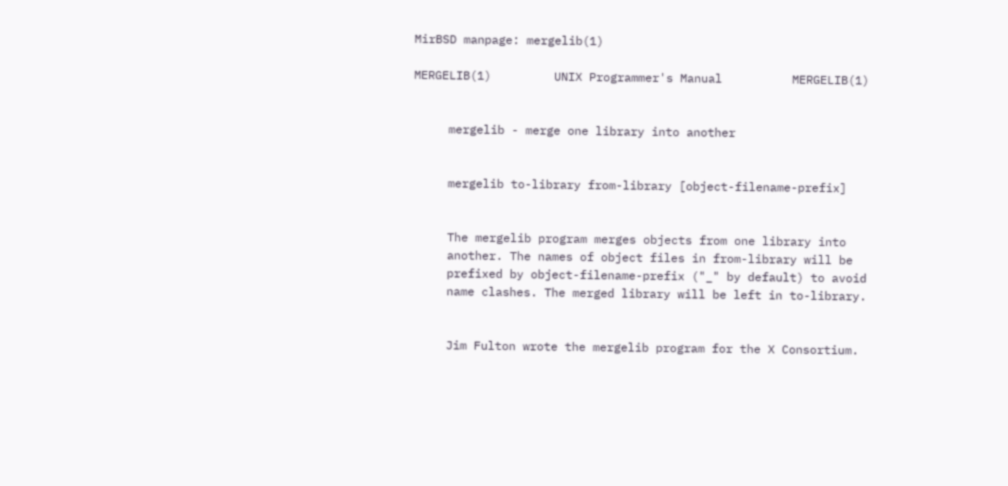MirBSD manpage: mergelib(1)

MERGELIB(1)         UNIX Programmer's Manual          MERGELIB(1)


     mergelib - merge one library into another


     mergelib to-library from-library [object-filename-prefix]


     The mergelib program merges objects from one library into
     another. The names of object files in from-library will be
     prefixed by object-filename-prefix ("_" by default) to avoid
     name clashes. The merged library will be left in to-library.


     Jim Fulton wrote the mergelib program for the X Consortium.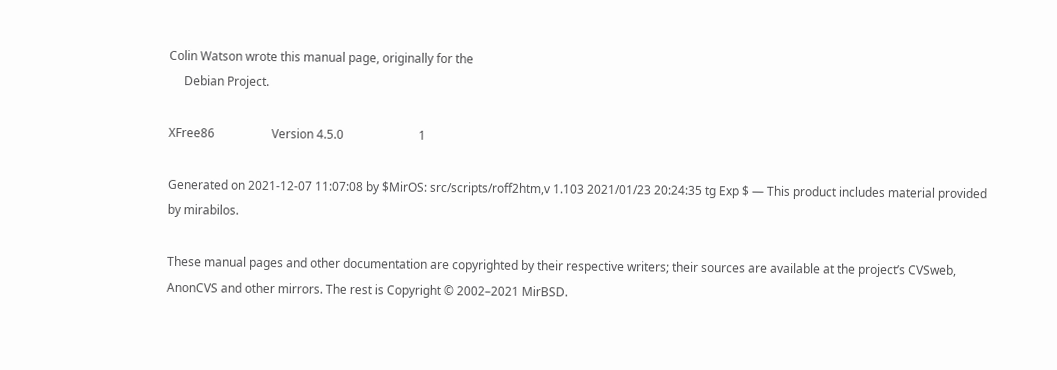Colin Watson wrote this manual page, originally for the
     Debian Project.

XFree86                   Version 4.5.0                         1

Generated on 2021-12-07 11:07:08 by $MirOS: src/scripts/roff2htm,v 1.103 2021/01/23 20:24:35 tg Exp $ — This product includes material provided by mirabilos.

These manual pages and other documentation are copyrighted by their respective writers; their sources are available at the project’s CVSweb, AnonCVS and other mirrors. The rest is Copyright © 2002–2021 MirBSD.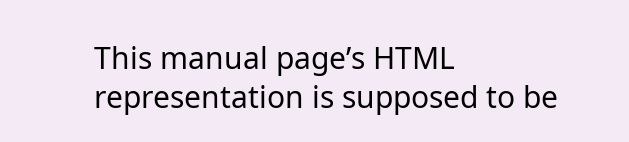This manual page’s HTML representation is supposed to be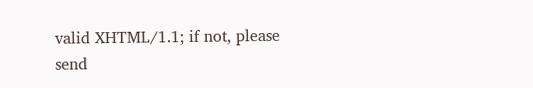valid XHTML/1.1; if not, please send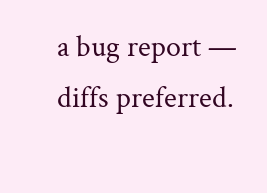a bug report — diffs preferred.